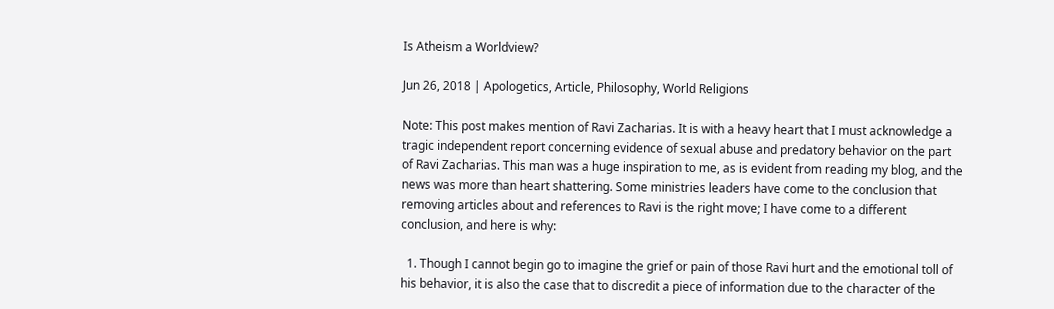Is Atheism a Worldview?

Jun 26, 2018 | Apologetics, Article, Philosophy, World Religions

Note: This post makes mention of Ravi Zacharias. It is with a heavy heart that I must acknowledge a tragic independent report concerning evidence of sexual abuse and predatory behavior on the part of Ravi Zacharias. This man was a huge inspiration to me, as is evident from reading my blog, and the news was more than heart shattering. Some ministries leaders have come to the conclusion that removing articles about and references to Ravi is the right move; I have come to a different conclusion, and here is why:

  1. Though I cannot begin go to imagine the grief or pain of those Ravi hurt and the emotional toll of his behavior, it is also the case that to discredit a piece of information due to the character of the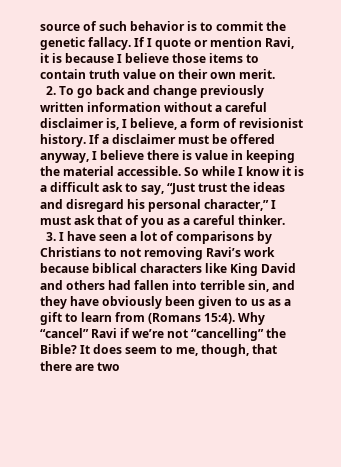source of such behavior is to commit the genetic fallacy. If I quote or mention Ravi, it is because I believe those items to contain truth value on their own merit.
  2. To go back and change previously written information without a careful disclaimer is, I believe, a form of revisionist history. If a disclaimer must be offered anyway, I believe there is value in keeping the material accessible. So while I know it is a difficult ask to say, “Just trust the ideas and disregard his personal character,” I must ask that of you as a careful thinker.
  3. I have seen a lot of comparisons by Christians to not removing Ravi’s work because biblical characters like King David and others had fallen into terrible sin, and they have obviously been given to us as a gift to learn from (Romans 15:4). Why “cancel” Ravi if we’re not “cancelling” the Bible? It does seem to me, though, that there are two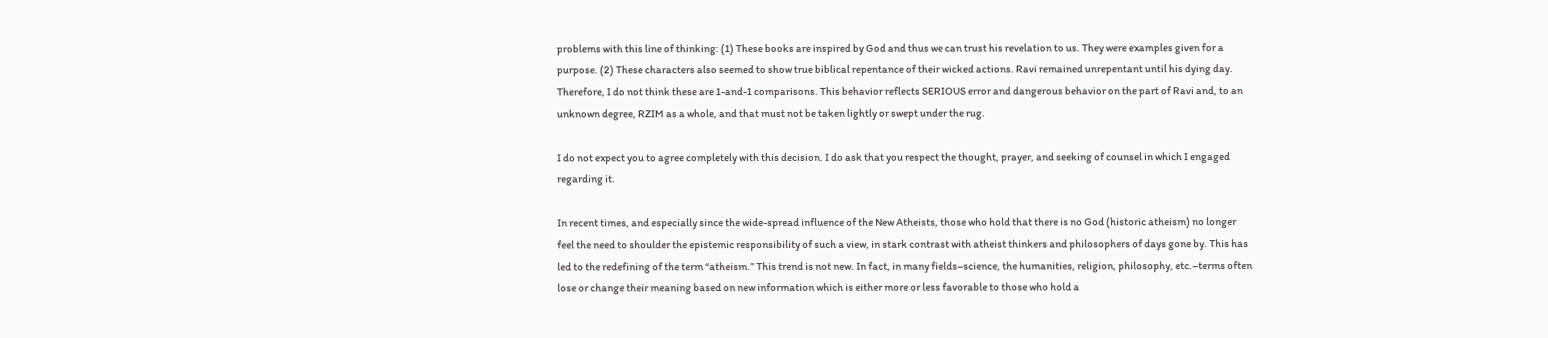problems with this line of thinking: (1) These books are inspired by God and thus we can trust his revelation to us. They were examples given for a purpose. (2) These characters also seemed to show true biblical repentance of their wicked actions. Ravi remained unrepentant until his dying day. Therefore, I do not think these are 1-and-1 comparisons. This behavior reflects SERIOUS error and dangerous behavior on the part of Ravi and, to an unknown degree, RZIM as a whole, and that must not be taken lightly or swept under the rug.

I do not expect you to agree completely with this decision. I do ask that you respect the thought, prayer, and seeking of counsel in which I engaged regarding it.

In recent times, and especially since the wide-spread influence of the New Atheists, those who hold that there is no God (historic atheism) no longer feel the need to shoulder the epistemic responsibility of such a view, in stark contrast with atheist thinkers and philosophers of days gone by. This has led to the redefining of the term “atheism.” This trend is not new. In fact, in many fields–science, the humanities, religion, philosophy, etc.–terms often lose or change their meaning based on new information which is either more or less favorable to those who hold a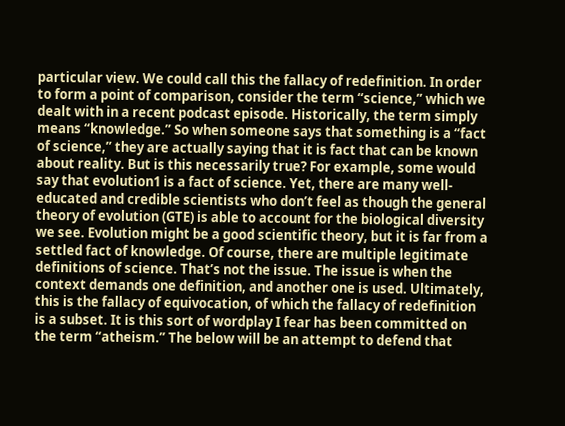particular view. We could call this the fallacy of redefinition. In order to form a point of comparison, consider the term “science,” which we dealt with in a recent podcast episode. Historically, the term simply means “knowledge.” So when someone says that something is a “fact of science,” they are actually saying that it is fact that can be known about reality. But is this necessarily true? For example, some would say that evolution1 is a fact of science. Yet, there are many well-educated and credible scientists who don’t feel as though the general theory of evolution (GTE) is able to account for the biological diversity we see. Evolution might be a good scientific theory, but it is far from a settled fact of knowledge. Of course, there are multiple legitimate definitions of science. That’s not the issue. The issue is when the context demands one definition, and another one is used. Ultimately, this is the fallacy of equivocation, of which the fallacy of redefinition is a subset. It is this sort of wordplay I fear has been committed on the term “atheism.” The below will be an attempt to defend that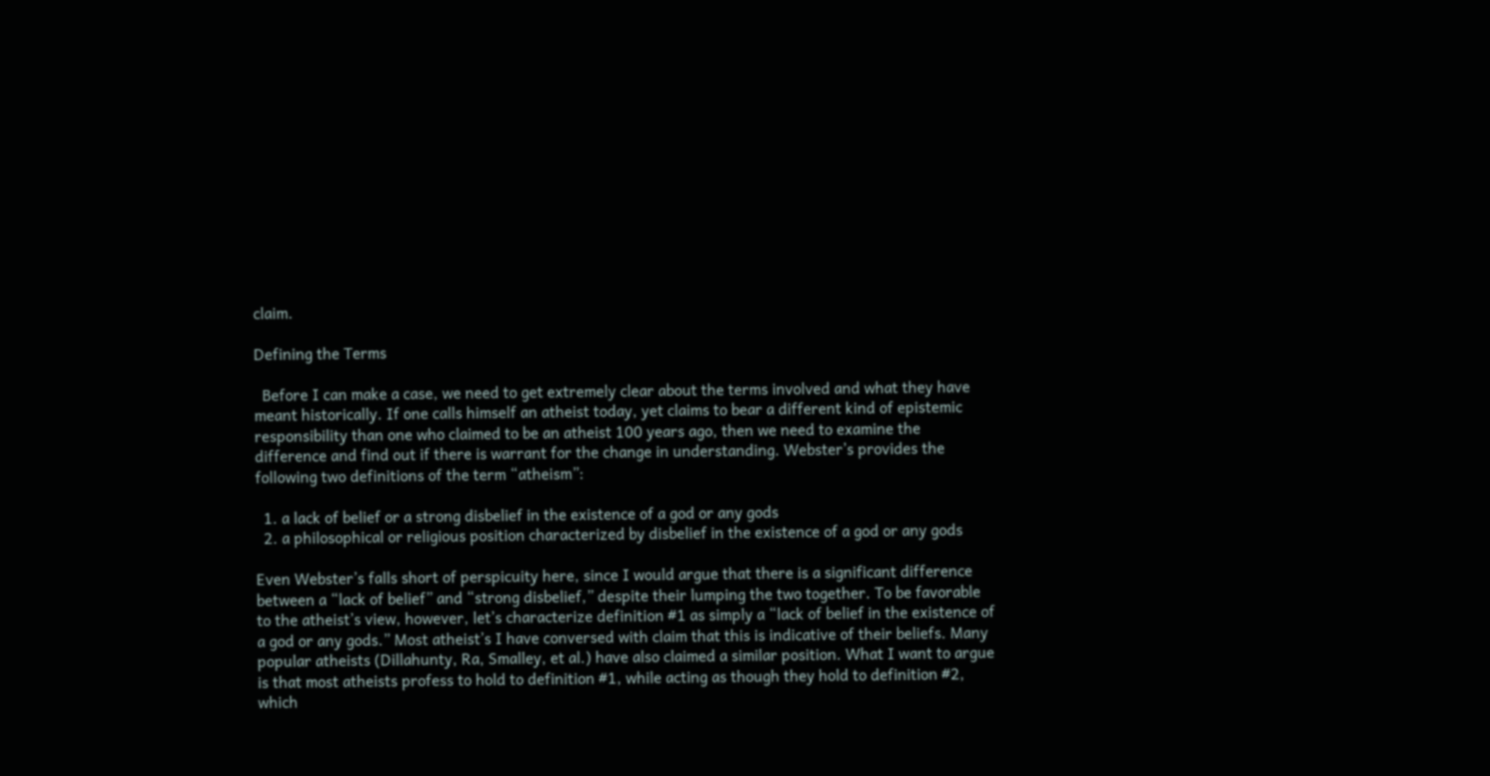claim.

Defining the Terms

  Before I can make a case, we need to get extremely clear about the terms involved and what they have meant historically. If one calls himself an atheist today, yet claims to bear a different kind of epistemic responsibility than one who claimed to be an atheist 100 years ago, then we need to examine the difference and find out if there is warrant for the change in understanding. Webster’s provides the following two definitions of the term “atheism”:

  1. a lack of belief or a strong disbelief in the existence of a god or any gods
  2. a philosophical or religious position characterized by disbelief in the existence of a god or any gods

Even Webster’s falls short of perspicuity here, since I would argue that there is a significant difference between a “lack of belief” and “strong disbelief,” despite their lumping the two together. To be favorable to the atheist’s view, however, let’s characterize definition #1 as simply a “lack of belief in the existence of a god or any gods.” Most atheist’s I have conversed with claim that this is indicative of their beliefs. Many popular atheists (Dillahunty, Ra, Smalley, et al.) have also claimed a similar position. What I want to argue is that most atheists profess to hold to definition #1, while acting as though they hold to definition #2, which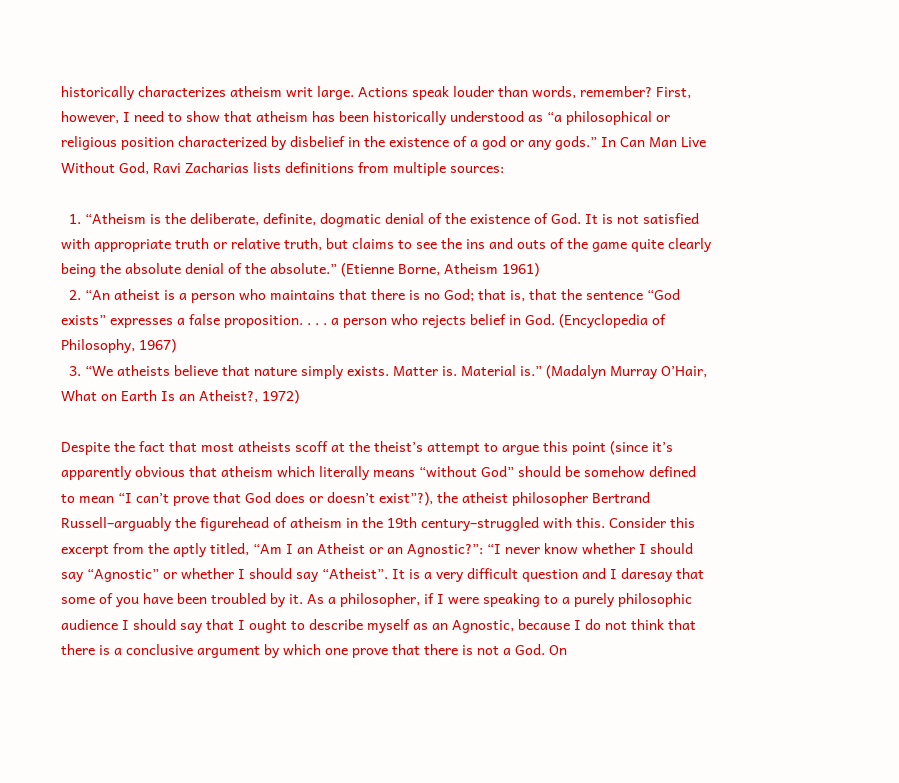historically characterizes atheism writ large. Actions speak louder than words, remember? First, however, I need to show that atheism has been historically understood as “a philosophical or religious position characterized by disbelief in the existence of a god or any gods.” In Can Man Live Without God, Ravi Zacharias lists definitions from multiple sources:

  1. “Atheism is the deliberate, definite, dogmatic denial of the existence of God. It is not satisfied with appropriate truth or relative truth, but claims to see the ins and outs of the game quite clearly being the absolute denial of the absolute.” (Etienne Borne, Atheism 1961)
  2. “An atheist is a person who maintains that there is no God; that is, that the sentence “God exists” expresses a false proposition. . . . a person who rejects belief in God. (Encyclopedia of Philosophy, 1967)
  3. “We atheists believe that nature simply exists. Matter is. Material is.” (Madalyn Murray O’Hair, What on Earth Is an Atheist?, 1972)

Despite the fact that most atheists scoff at the theist’s attempt to argue this point (since it’s apparently obvious that atheism which literally means “without God” should be somehow defined to mean “I can’t prove that God does or doesn’t exist”?), the atheist philosopher Bertrand Russell–arguably the figurehead of atheism in the 19th century–struggled with this. Consider this excerpt from the aptly titled, “Am I an Atheist or an Agnostic?”: “I never know whether I should say “Agnostic” or whether I should say “Atheist”. It is a very difficult question and I daresay that some of you have been troubled by it. As a philosopher, if I were speaking to a purely philosophic audience I should say that I ought to describe myself as an Agnostic, because I do not think that there is a conclusive argument by which one prove that there is not a God. On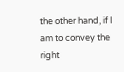the other hand, if I am to convey the right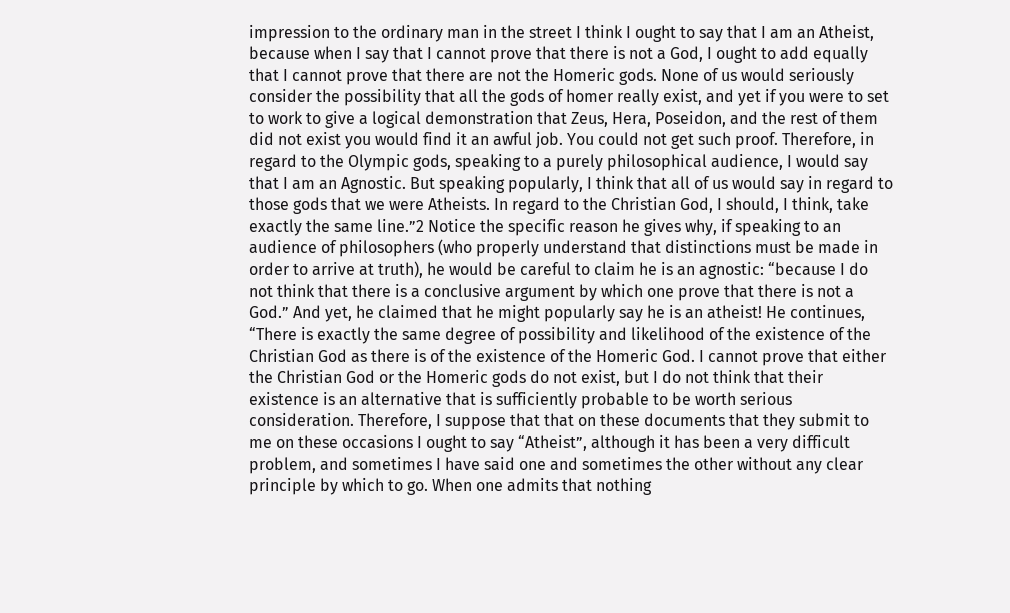impression to the ordinary man in the street I think I ought to say that I am an Atheist, because when I say that I cannot prove that there is not a God, I ought to add equally that I cannot prove that there are not the Homeric gods. None of us would seriously consider the possibility that all the gods of homer really exist, and yet if you were to set to work to give a logical demonstration that Zeus, Hera, Poseidon, and the rest of them did not exist you would find it an awful job. You could not get such proof. Therefore, in regard to the Olympic gods, speaking to a purely philosophical audience, I would say that I am an Agnostic. But speaking popularly, I think that all of us would say in regard to those gods that we were Atheists. In regard to the Christian God, I should, I think, take exactly the same line.”2 Notice the specific reason he gives why, if speaking to an audience of philosophers (who properly understand that distinctions must be made in order to arrive at truth), he would be careful to claim he is an agnostic: “because I do not think that there is a conclusive argument by which one prove that there is not a God.” And yet, he claimed that he might popularly say he is an atheist! He continues, “There is exactly the same degree of possibility and likelihood of the existence of the Christian God as there is of the existence of the Homeric God. I cannot prove that either the Christian God or the Homeric gods do not exist, but I do not think that their existence is an alternative that is sufficiently probable to be worth serious consideration. Therefore, I suppose that that on these documents that they submit to me on these occasions I ought to say “Atheist”, although it has been a very difficult problem, and sometimes I have said one and sometimes the other without any clear principle by which to go. When one admits that nothing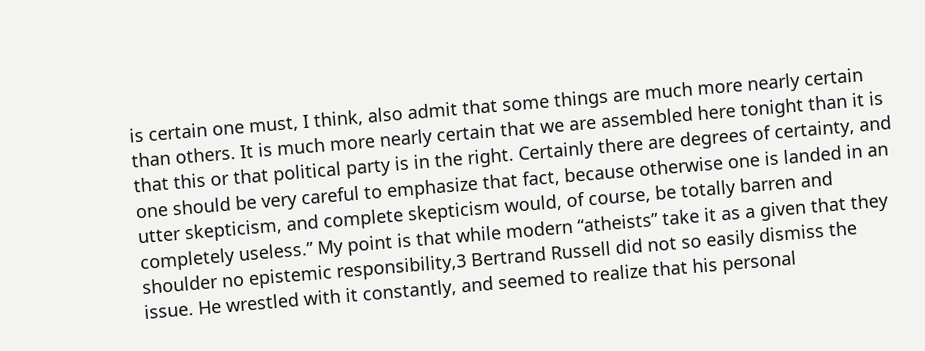is certain one must, I think, also admit that some things are much more nearly certain than others. It is much more nearly certain that we are assembled here tonight than it is that this or that political party is in the right. Certainly there are degrees of certainty, and one should be very careful to emphasize that fact, because otherwise one is landed in an utter skepticism, and complete skepticism would, of course, be totally barren and completely useless.” My point is that while modern “atheists” take it as a given that they shoulder no epistemic responsibility,3 Bertrand Russell did not so easily dismiss the issue. He wrestled with it constantly, and seemed to realize that his personal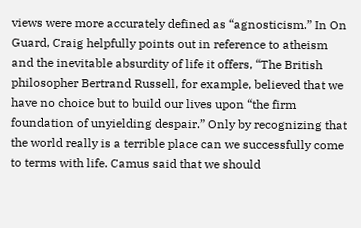views were more accurately defined as “agnosticism.” In On Guard, Craig helpfully points out in reference to atheism and the inevitable absurdity of life it offers, “The British philosopher Bertrand Russell, for example, believed that we have no choice but to build our lives upon “the firm foundation of unyielding despair.” Only by recognizing that the world really is a terrible place can we successfully come to terms with life. Camus said that we should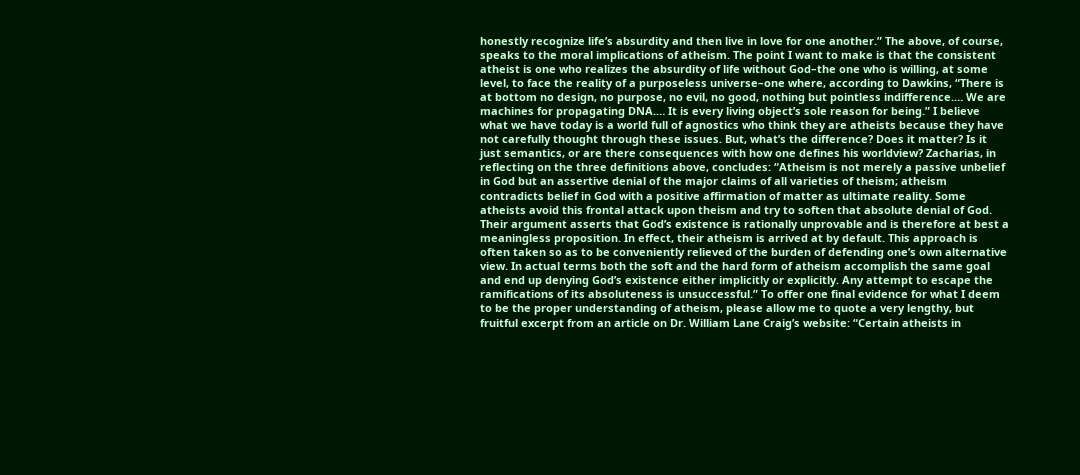honestly recognize life’s absurdity and then live in love for one another.” The above, of course, speaks to the moral implications of atheism. The point I want to make is that the consistent atheist is one who realizes the absurdity of life without God–the one who is willing, at some level, to face the reality of a purposeless universe–one where, according to Dawkins, “There is at bottom no design, no purpose, no evil, no good, nothing but pointless indifference.… We are machines for propagating DNA.… It is every living object’s sole reason for being.” I believe what we have today is a world full of agnostics who think they are atheists because they have not carefully thought through these issues. But, what’s the difference? Does it matter? Is it just semantics, or are there consequences with how one defines his worldview? Zacharias, in reflecting on the three definitions above, concludes: “Atheism is not merely a passive unbelief in God but an assertive denial of the major claims of all varieties of theism; atheism contradicts belief in God with a positive affirmation of matter as ultimate reality. Some atheists avoid this frontal attack upon theism and try to soften that absolute denial of God. Their argument asserts that God’s existence is rationally unprovable and is therefore at best a meaningless proposition. In effect, their atheism is arrived at by default. This approach is often taken so as to be conveniently relieved of the burden of defending one’s own alternative view. In actual terms both the soft and the hard form of atheism accomplish the same goal and end up denying God’s existence either implicitly or explicitly. Any attempt to escape the ramifications of its absoluteness is unsuccessful.” To offer one final evidence for what I deem to be the proper understanding of atheism, please allow me to quote a very lengthy, but fruitful excerpt from an article on Dr. William Lane Craig’s website: “Certain atheists in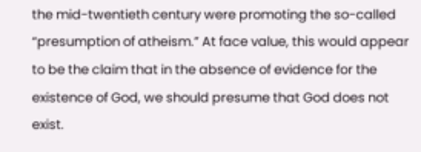the mid-twentieth century were promoting the so-called “presumption of atheism.” At face value, this would appear to be the claim that in the absence of evidence for the existence of God, we should presume that God does not exist.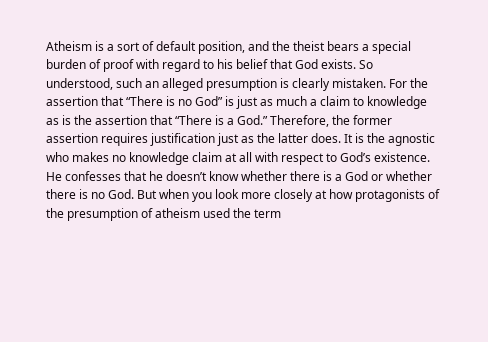Atheism is a sort of default position, and the theist bears a special burden of proof with regard to his belief that God exists. So understood, such an alleged presumption is clearly mistaken. For the assertion that “There is no God” is just as much a claim to knowledge as is the assertion that “There is a God.” Therefore, the former assertion requires justification just as the latter does. It is the agnostic who makes no knowledge claim at all with respect to God’s existence. He confesses that he doesn’t know whether there is a God or whether there is no God. But when you look more closely at how protagonists of the presumption of atheism used the term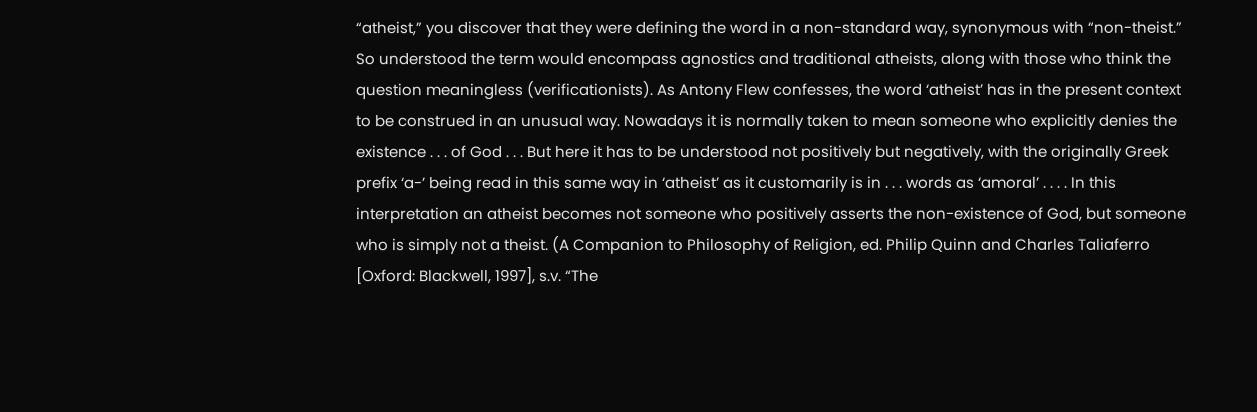“atheist,” you discover that they were defining the word in a non-standard way, synonymous with “non-theist.” So understood the term would encompass agnostics and traditional atheists, along with those who think the question meaningless (verificationists). As Antony Flew confesses, the word ‘atheist’ has in the present context to be construed in an unusual way. Nowadays it is normally taken to mean someone who explicitly denies the existence . . . of God . . . But here it has to be understood not positively but negatively, with the originally Greek prefix ‘a-’ being read in this same way in ‘atheist’ as it customarily is in . . . words as ‘amoral’ . . . . In this interpretation an atheist becomes not someone who positively asserts the non-existence of God, but someone who is simply not a theist. (A Companion to Philosophy of Religion, ed. Philip Quinn and Charles Taliaferro [Oxford: Blackwell, 1997], s.v. “The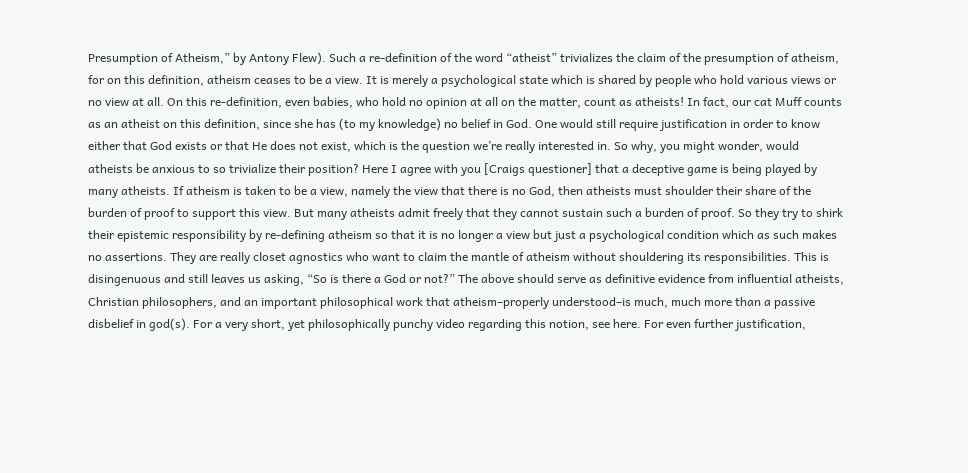Presumption of Atheism,” by Antony Flew). Such a re-definition of the word “atheist” trivializes the claim of the presumption of atheism, for on this definition, atheism ceases to be a view. It is merely a psychological state which is shared by people who hold various views or no view at all. On this re-definition, even babies, who hold no opinion at all on the matter, count as atheists! In fact, our cat Muff counts as an atheist on this definition, since she has (to my knowledge) no belief in God. One would still require justification in order to know either that God exists or that He does not exist, which is the question we’re really interested in. So why, you might wonder, would atheists be anxious to so trivialize their position? Here I agree with you [Craigs questioner] that a deceptive game is being played by many atheists. If atheism is taken to be a view, namely the view that there is no God, then atheists must shoulder their share of the burden of proof to support this view. But many atheists admit freely that they cannot sustain such a burden of proof. So they try to shirk their epistemic responsibility by re-defining atheism so that it is no longer a view but just a psychological condition which as such makes no assertions. They are really closet agnostics who want to claim the mantle of atheism without shouldering its responsibilities. This is disingenuous and still leaves us asking, “So is there a God or not?” The above should serve as definitive evidence from influential atheists, Christian philosophers, and an important philosophical work that atheism–properly understood–is much, much more than a passive disbelief in god(s). For a very short, yet philosophically punchy video regarding this notion, see here. For even further justification,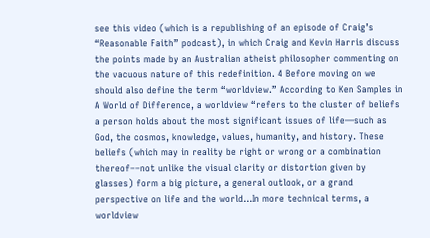see this video (which is a republishing of an episode of Craig’s “Reasonable Faith” podcast), in which Craig and Kevin Harris discuss the points made by an Australian atheist philosopher commenting on the vacuous nature of this redefinition. 4 Before moving on we should also define the term “worldview.” According to Ken Samples in A World of Difference, a worldview “refers to the cluster of beliefs a person holds about the most significant issues of life—such as God, the cosmos, knowledge, values, humanity, and history. These beliefs (which may in reality be right or wrong or a combination thereof––not unlike the visual clarity or distortion given by glasses) form a big picture, a general outlook, or a grand perspective on life and the world…In more technical terms, a worldview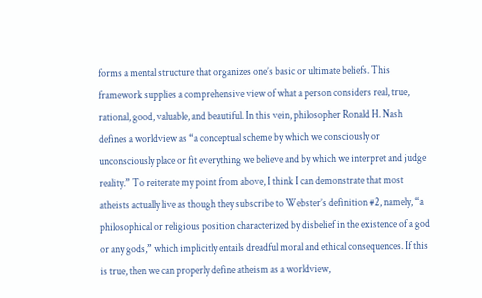forms a mental structure that organizes one’s basic or ultimate beliefs. This framework supplies a comprehensive view of what a person considers real, true, rational, good, valuable, and beautiful. In this vein, philosopher Ronald H. Nash defines a worldview as “a conceptual scheme by which we consciously or unconsciously place or fit everything we believe and by which we interpret and judge reality.” To reiterate my point from above, I think I can demonstrate that most atheists actually live as though they subscribe to Webster’s definition #2, namely, “a philosophical or religious position characterized by disbelief in the existence of a god or any gods,” which implicitly entails dreadful moral and ethical consequences. If this is true, then we can properly define atheism as a worldview,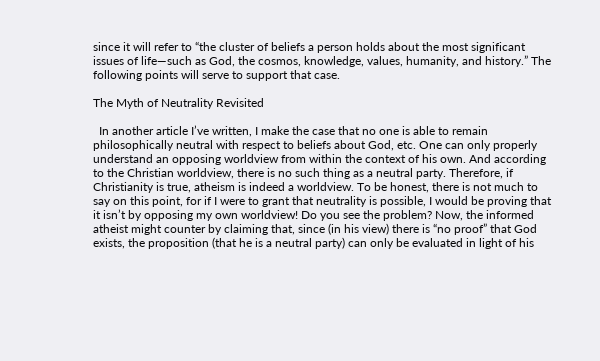since it will refer to “the cluster of beliefs a person holds about the most significant issues of life—such as God, the cosmos, knowledge, values, humanity, and history.” The following points will serve to support that case.

The Myth of Neutrality Revisited

  In another article I’ve written, I make the case that no one is able to remain philosophically neutral with respect to beliefs about God, etc. One can only properly understand an opposing worldview from within the context of his own. And according to the Christian worldview, there is no such thing as a neutral party. Therefore, if Christianity is true, atheism is indeed a worldview. To be honest, there is not much to say on this point, for if I were to grant that neutrality is possible, I would be proving that it isn’t by opposing my own worldview! Do you see the problem? Now, the informed atheist might counter by claiming that, since (in his view) there is “no proof” that God exists, the proposition (that he is a neutral party) can only be evaluated in light of his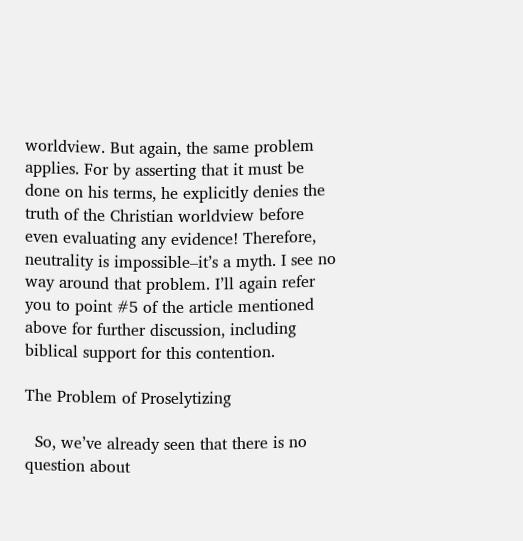worldview. But again, the same problem applies. For by asserting that it must be done on his terms, he explicitly denies the truth of the Christian worldview before even evaluating any evidence! Therefore, neutrality is impossible–it’s a myth. I see no way around that problem. I’ll again refer you to point #5 of the article mentioned above for further discussion, including biblical support for this contention.

The Problem of Proselytizing

  So, we’ve already seen that there is no question about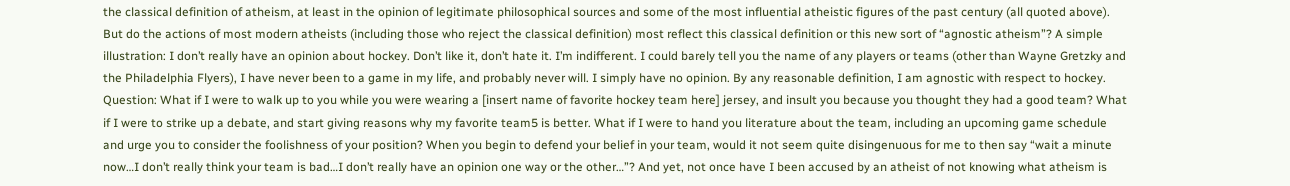the classical definition of atheism, at least in the opinion of legitimate philosophical sources and some of the most influential atheistic figures of the past century (all quoted above). But do the actions of most modern atheists (including those who reject the classical definition) most reflect this classical definition or this new sort of “agnostic atheism”? A simple illustration: I don’t really have an opinion about hockey. Don’t like it, don’t hate it. I’m indifferent. I could barely tell you the name of any players or teams (other than Wayne Gretzky and the Philadelphia Flyers), I have never been to a game in my life, and probably never will. I simply have no opinion. By any reasonable definition, I am agnostic with respect to hockey. Question: What if I were to walk up to you while you were wearing a [insert name of favorite hockey team here] jersey, and insult you because you thought they had a good team? What if I were to strike up a debate, and start giving reasons why my favorite team5 is better. What if I were to hand you literature about the team, including an upcoming game schedule and urge you to consider the foolishness of your position? When you begin to defend your belief in your team, would it not seem quite disingenuous for me to then say “wait a minute now…I don’t really think your team is bad…I don’t really have an opinion one way or the other…”? And yet, not once have I been accused by an atheist of not knowing what atheism is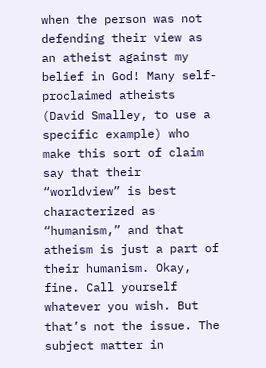when the person was not defending their view as an atheist against my belief in God! Many self-proclaimed atheists (David Smalley, to use a specific example) who make this sort of claim say that their “worldview” is best characterized as “humanism,” and that atheism is just a part of their humanism. Okay, fine. Call yourself whatever you wish. But that’s not the issue. The subject matter in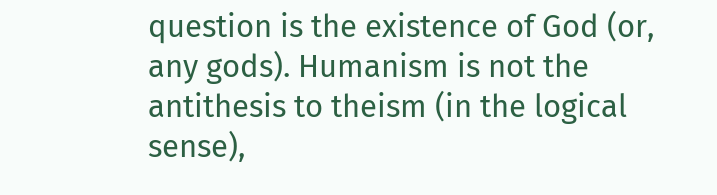question is the existence of God (or, any gods). Humanism is not the antithesis to theism (in the logical sense),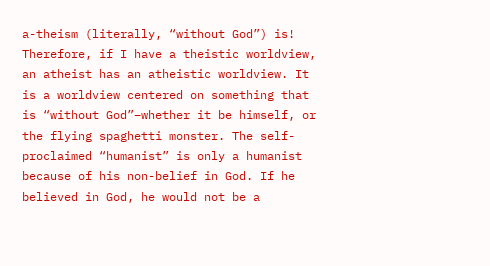a-theism (literally, “without God”) is! Therefore, if I have a theistic worldview, an atheist has an atheistic worldview. It is a worldview centered on something that is “without God”–whether it be himself, or the flying spaghetti monster. The self-proclaimed “humanist” is only a humanist because of his non-belief in God. If he believed in God, he would not be a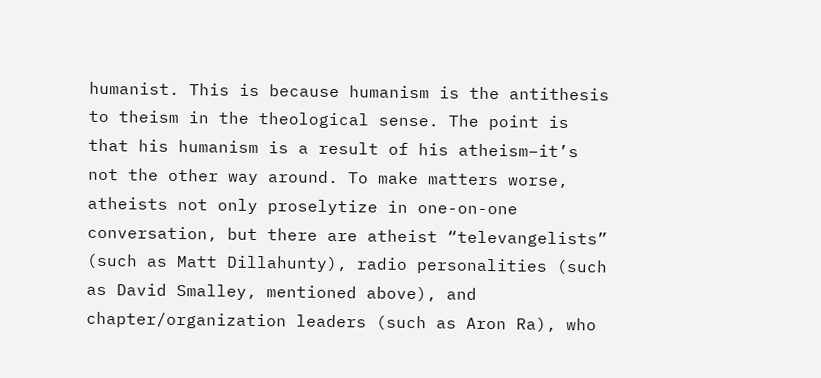humanist. This is because humanism is the antithesis to theism in the theological sense. The point is that his humanism is a result of his atheism–it’s not the other way around. To make matters worse, atheists not only proselytize in one-on-one conversation, but there are atheist “televangelists” (such as Matt Dillahunty), radio personalities (such as David Smalley, mentioned above), and chapter/organization leaders (such as Aron Ra), who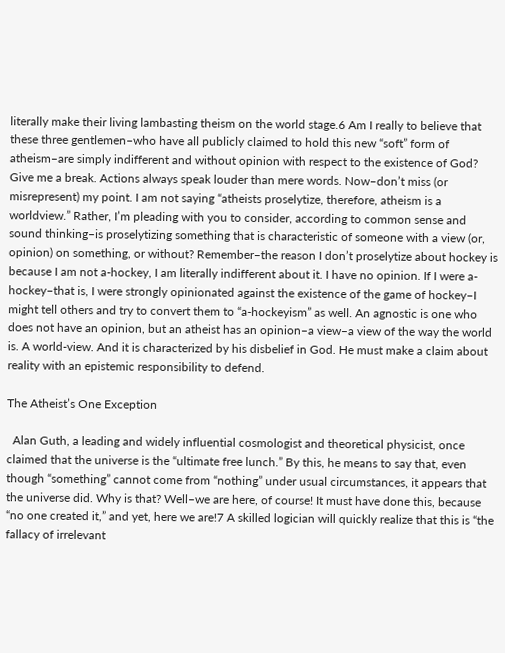literally make their living lambasting theism on the world stage.6 Am I really to believe that these three gentlemen–who have all publicly claimed to hold this new “soft” form of atheism–are simply indifferent and without opinion with respect to the existence of God? Give me a break. Actions always speak louder than mere words. Now–don’t miss (or misrepresent) my point. I am not saying “atheists proselytize, therefore, atheism is a worldview.” Rather, I’m pleading with you to consider, according to common sense and sound thinking–is proselytizing something that is characteristic of someone with a view (or, opinion) on something, or without? Remember–the reason I don’t proselytize about hockey is because I am not a-hockey, I am literally indifferent about it. I have no opinion. If I were a-hockey–that is, I were strongly opinionated against the existence of the game of hockey–I might tell others and try to convert them to “a-hockeyism” as well. An agnostic is one who does not have an opinion, but an atheist has an opinion–a view–a view of the way the world is. A world-view. And it is characterized by his disbelief in God. He must make a claim about reality with an epistemic responsibility to defend.

The Atheist’s One Exception

  Alan Guth, a leading and widely influential cosmologist and theoretical physicist, once claimed that the universe is the “ultimate free lunch.” By this, he means to say that, even though “something” cannot come from “nothing” under usual circumstances, it appears that the universe did. Why is that? Well–we are here, of course! It must have done this, because “no one created it,” and yet, here we are!7 A skilled logician will quickly realize that this is “the fallacy of irrelevant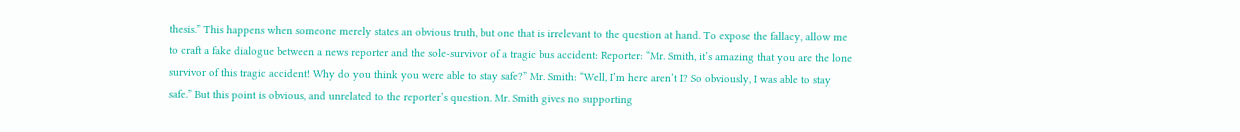thesis.” This happens when someone merely states an obvious truth, but one that is irrelevant to the question at hand. To expose the fallacy, allow me to craft a fake dialogue between a news reporter and the sole-survivor of a tragic bus accident: Reporter: “Mr. Smith, it’s amazing that you are the lone survivor of this tragic accident! Why do you think you were able to stay safe?” Mr. Smith: “Well, I’m here aren’t I? So obviously, I was able to stay safe.” But this point is obvious, and unrelated to the reporter’s question. Mr. Smith gives no supporting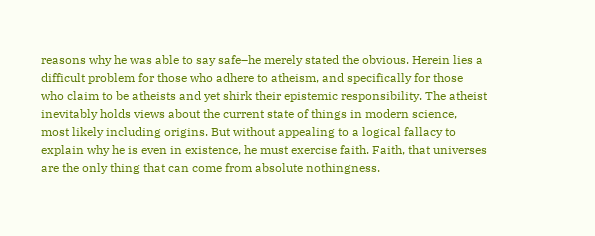reasons why he was able to say safe–he merely stated the obvious. Herein lies a difficult problem for those who adhere to atheism, and specifically for those who claim to be atheists and yet shirk their epistemic responsibility. The atheist inevitably holds views about the current state of things in modern science, most likely including origins. But without appealing to a logical fallacy to explain why he is even in existence, he must exercise faith. Faith, that universes are the only thing that can come from absolute nothingness.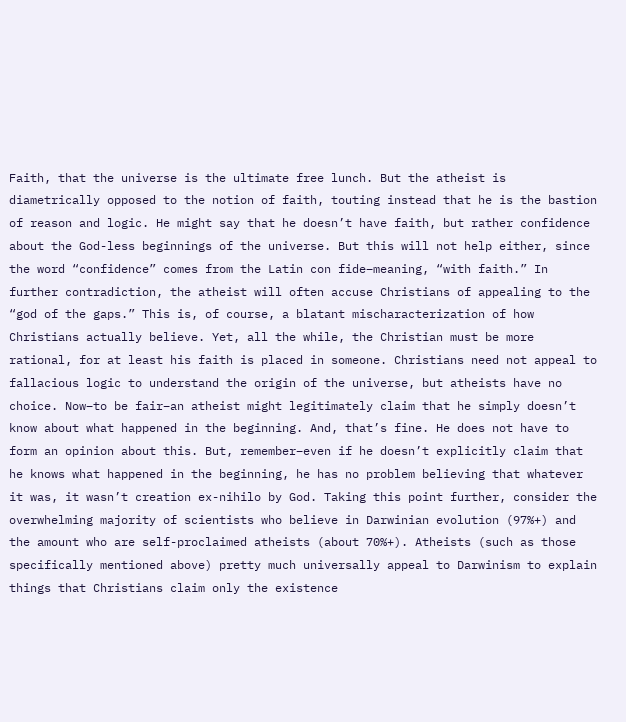Faith, that the universe is the ultimate free lunch. But the atheist is diametrically opposed to the notion of faith, touting instead that he is the bastion of reason and logic. He might say that he doesn’t have faith, but rather confidence about the God-less beginnings of the universe. But this will not help either, since the word “confidence” comes from the Latin con fide–meaning, “with faith.” In further contradiction, the atheist will often accuse Christians of appealing to the “god of the gaps.” This is, of course, a blatant mischaracterization of how Christians actually believe. Yet, all the while, the Christian must be more rational, for at least his faith is placed in someone. Christians need not appeal to fallacious logic to understand the origin of the universe, but atheists have no choice. Now–to be fair–an atheist might legitimately claim that he simply doesn’t know about what happened in the beginning. And, that’s fine. He does not have to form an opinion about this. But, remember–even if he doesn’t explicitly claim that he knows what happened in the beginning, he has no problem believing that whatever it was, it wasn’t creation ex-nihilo by God. Taking this point further, consider the overwhelming majority of scientists who believe in Darwinian evolution (97%+) and the amount who are self-proclaimed atheists (about 70%+). Atheists (such as those specifically mentioned above) pretty much universally appeal to Darwinism to explain things that Christians claim only the existence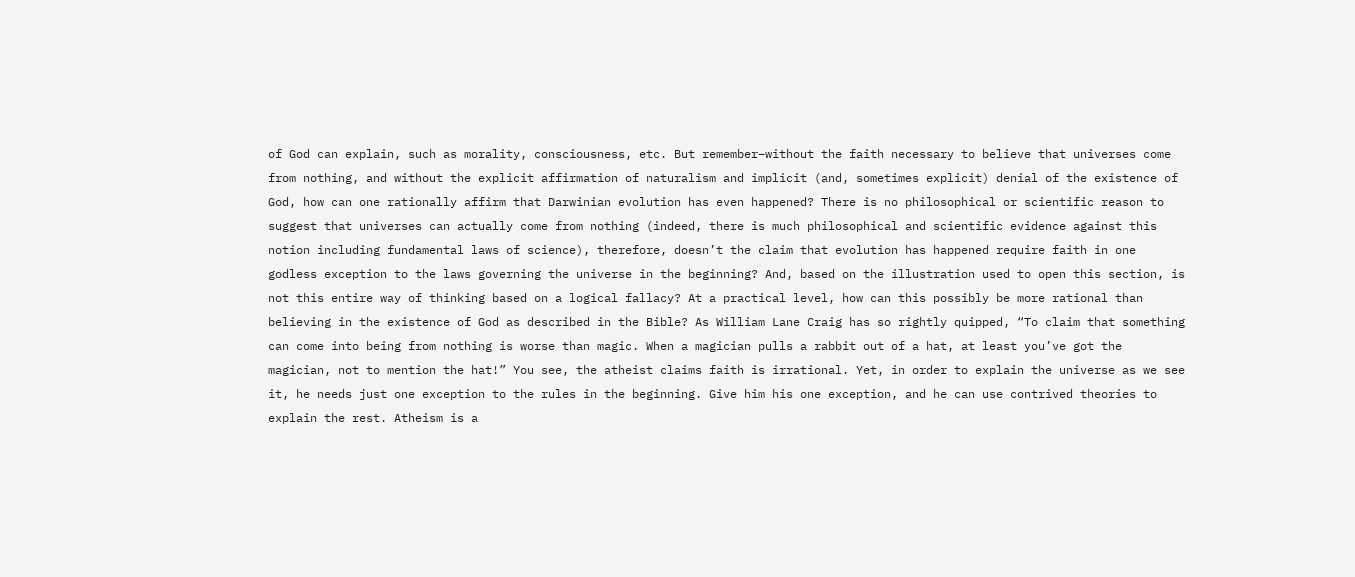of God can explain, such as morality, consciousness, etc. But remember–without the faith necessary to believe that universes come from nothing, and without the explicit affirmation of naturalism and implicit (and, sometimes explicit) denial of the existence of God, how can one rationally affirm that Darwinian evolution has even happened? There is no philosophical or scientific reason to suggest that universes can actually come from nothing (indeed, there is much philosophical and scientific evidence against this notion including fundamental laws of science), therefore, doesn’t the claim that evolution has happened require faith in one godless exception to the laws governing the universe in the beginning? And, based on the illustration used to open this section, is not this entire way of thinking based on a logical fallacy? At a practical level, how can this possibly be more rational than believing in the existence of God as described in the Bible? As William Lane Craig has so rightly quipped, “To claim that something can come into being from nothing is worse than magic. When a magician pulls a rabbit out of a hat, at least you’ve got the magician, not to mention the hat!” You see, the atheist claims faith is irrational. Yet, in order to explain the universe as we see it, he needs just one exception to the rules in the beginning. Give him his one exception, and he can use contrived theories to explain the rest. Atheism is a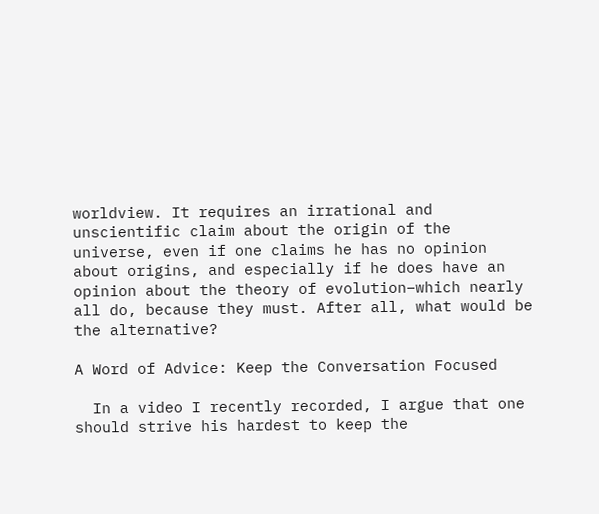worldview. It requires an irrational and unscientific claim about the origin of the universe, even if one claims he has no opinion about origins, and especially if he does have an opinion about the theory of evolution–which nearly all do, because they must. After all, what would be the alternative?

A Word of Advice: Keep the Conversation Focused

  In a video I recently recorded, I argue that one should strive his hardest to keep the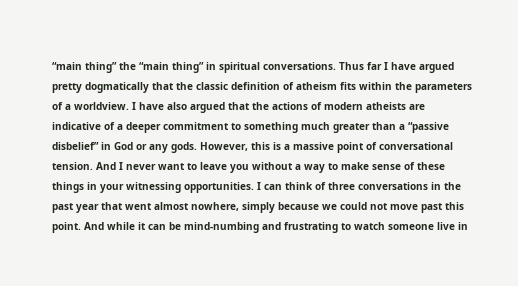“main thing” the “main thing” in spiritual conversations. Thus far I have argued pretty dogmatically that the classic definition of atheism fits within the parameters of a worldview. I have also argued that the actions of modern atheists are indicative of a deeper commitment to something much greater than a “passive disbelief” in God or any gods. However, this is a massive point of conversational tension. And I never want to leave you without a way to make sense of these things in your witnessing opportunities. I can think of three conversations in the past year that went almost nowhere, simply because we could not move past this point. And while it can be mind-numbing and frustrating to watch someone live in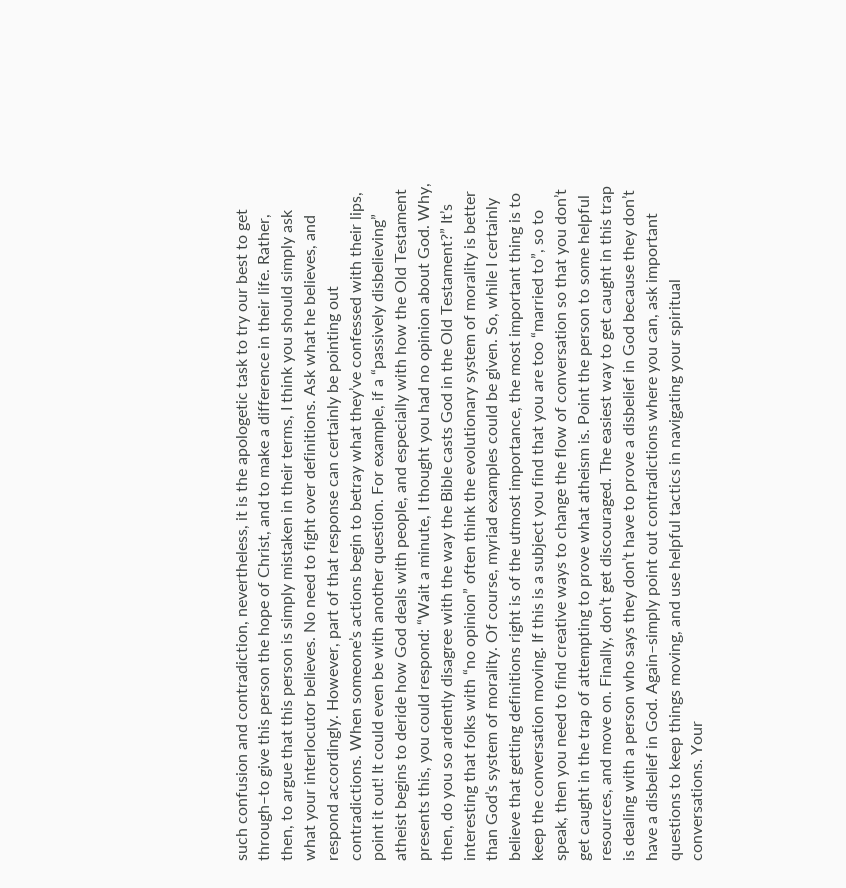such confusion and contradiction, nevertheless, it is the apologetic task to try our best to get through–to give this person the hope of Christ, and to make a difference in their life. Rather, then, to argue that this person is simply mistaken in their terms, I think you should simply ask what your interlocutor believes. No need to fight over definitions. Ask what he believes, and respond accordingly. However, part of that response can certainly be pointing out contradictions. When someone’s actions begin to betray what they’ve confessed with their lips, point it out! It could even be with another question. For example, if a “passively disbelieving” atheist begins to deride how God deals with people, and especially with how the Old Testament presents this, you could respond: “Wait a minute, I thought you had no opinion about God. Why, then, do you so ardently disagree with the way the Bible casts God in the Old Testament?” It’s interesting that folks with “no opinion” often think the evolutionary system of morality is better than God’s system of morality. Of course, myriad examples could be given. So, while I certainly believe that getting definitions right is of the utmost importance, the most important thing is to keep the conversation moving. If this is a subject you find that you are too “married to”, so to speak, then you need to find creative ways to change the flow of conversation so that you don’t get caught in the trap of attempting to prove what atheism is. Point the person to some helpful resources, and move on. Finally, don’t get discouraged. The easiest way to get caught in this trap is dealing with a person who says they don’t have to prove a disbelief in God because they don’t have a disbelief in God. Again–simply point out contradictions where you can, ask important questions to keep things moving, and use helpful tactics in navigating your spiritual conversations. Your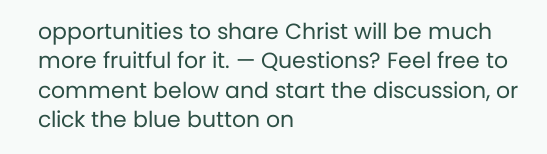opportunities to share Christ will be much more fruitful for it. — Questions? Feel free to comment below and start the discussion, or click the blue button on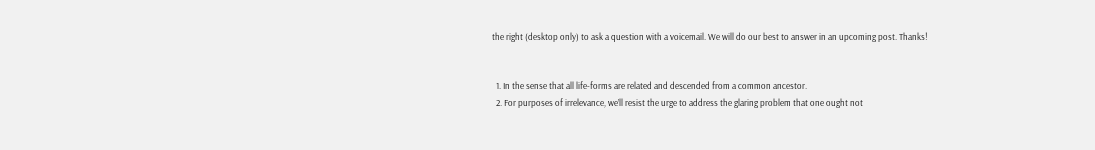the right (desktop only) to ask a question with a voicemail. We will do our best to answer in an upcoming post. Thanks!


  1. In the sense that all life-forms are related and descended from a common ancestor.
  2. For purposes of irrelevance, we’ll resist the urge to address the glaring problem that one ought not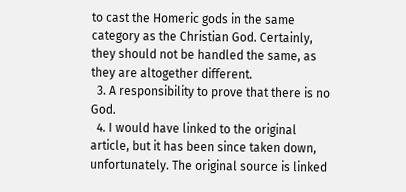to cast the Homeric gods in the same category as the Christian God. Certainly, they should not be handled the same, as they are altogether different.
  3. A responsibility to prove that there is no God.
  4. I would have linked to the original article, but it has been since taken down, unfortunately. The original source is linked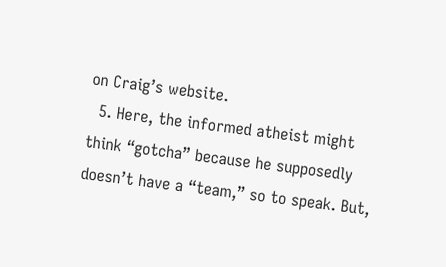on Craig’s website.
  5. Here, the informed atheist might think “gotcha” because he supposedly doesn’t have a “team,” so to speak. But,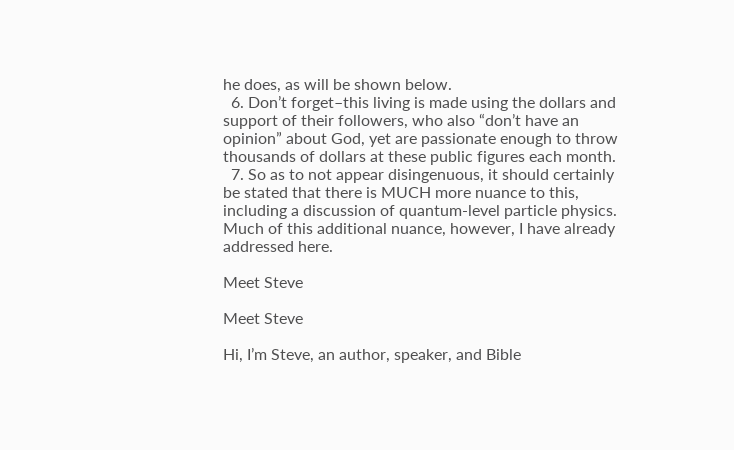he does, as will be shown below.
  6. Don’t forget–this living is made using the dollars and support of their followers, who also “don’t have an opinion” about God, yet are passionate enough to throw thousands of dollars at these public figures each month.
  7. So as to not appear disingenuous, it should certainly be stated that there is MUCH more nuance to this, including a discussion of quantum-level particle physics. Much of this additional nuance, however, I have already addressed here.

Meet Steve

Meet Steve

Hi, I’m Steve, an author, speaker, and Bible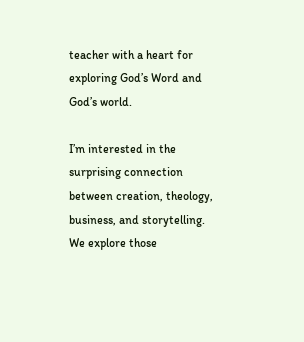teacher with a heart for exploring God’s Word and God’s world.

I’m interested in the surprising connection between creation, theology, business, and storytelling. We explore those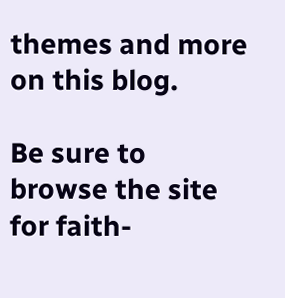themes and more on this blog.

Be sure to browse the site for faith-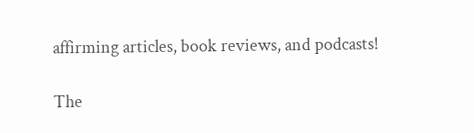affirming articles, book reviews, and podcasts!

The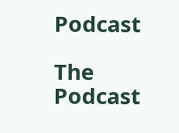Podcast

The Podcast